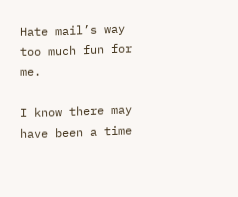Hate mail’s way too much fun for me.

I know there may have been a time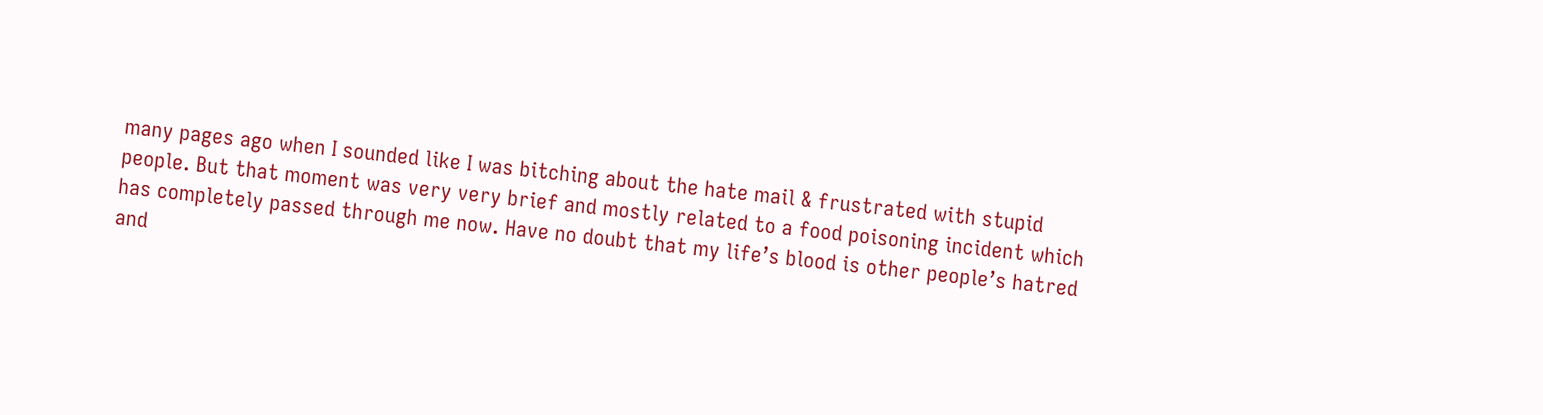many pages ago when I sounded like I was bitching about the hate mail & frustrated with stupid people. But that moment was very very brief and mostly related to a food poisoning incident which has completely passed through me now. Have no doubt that my life’s blood is other people’s hatred and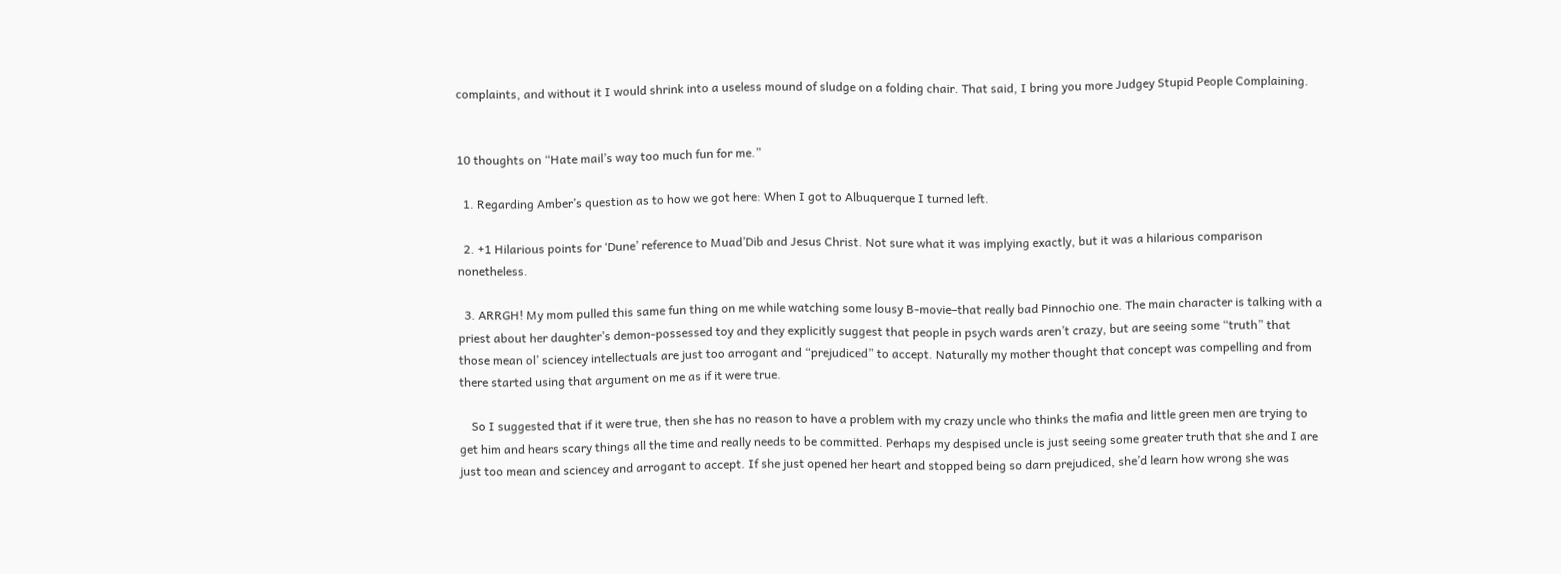complaints, and without it I would shrink into a useless mound of sludge on a folding chair. That said, I bring you more Judgey Stupid People Complaining.


10 thoughts on “Hate mail’s way too much fun for me.”

  1. Regarding Amber’s question as to how we got here: When I got to Albuquerque I turned left.

  2. +1 Hilarious points for ‘Dune’ reference to Muad’Dib and Jesus Christ. Not sure what it was implying exactly, but it was a hilarious comparison nonetheless.

  3. ARRGH! My mom pulled this same fun thing on me while watching some lousy B-movie–that really bad Pinnochio one. The main character is talking with a priest about her daughter’s demon-possessed toy and they explicitly suggest that people in psych wards aren’t crazy, but are seeing some “truth” that those mean ol’ sciencey intellectuals are just too arrogant and “prejudiced” to accept. Naturally my mother thought that concept was compelling and from there started using that argument on me as if it were true.

    So I suggested that if it were true, then she has no reason to have a problem with my crazy uncle who thinks the mafia and little green men are trying to get him and hears scary things all the time and really needs to be committed. Perhaps my despised uncle is just seeing some greater truth that she and I are just too mean and sciencey and arrogant to accept. If she just opened her heart and stopped being so darn prejudiced, she’d learn how wrong she was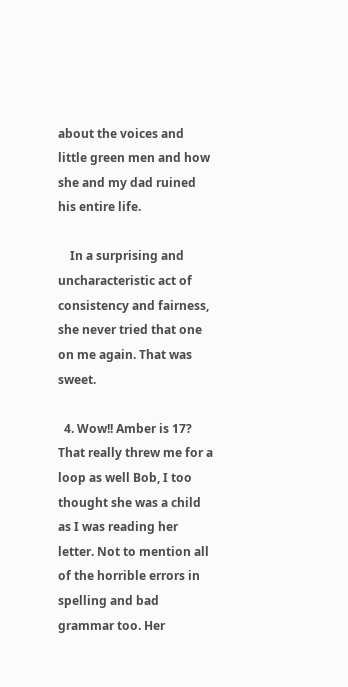about the voices and little green men and how she and my dad ruined his entire life.

    In a surprising and uncharacteristic act of consistency and fairness, she never tried that one on me again. That was sweet.

  4. Wow!! Amber is 17? That really threw me for a loop as well Bob, I too thought she was a child as I was reading her letter. Not to mention all of the horrible errors in spelling and bad grammar too. Her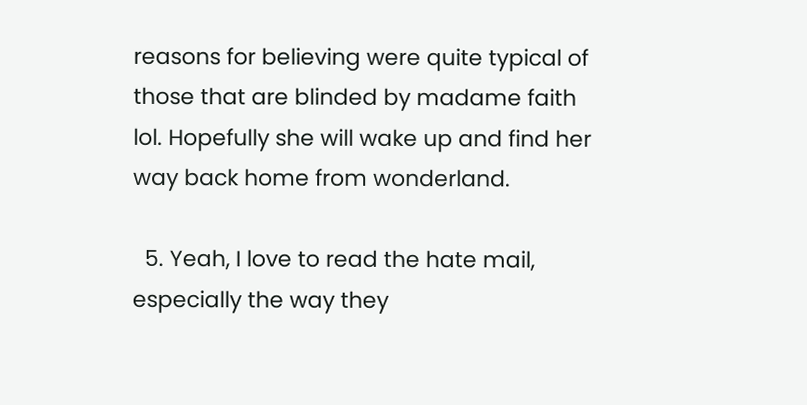reasons for believing were quite typical of those that are blinded by madame faith lol. Hopefully she will wake up and find her way back home from wonderland.

  5. Yeah, I love to read the hate mail, especially the way they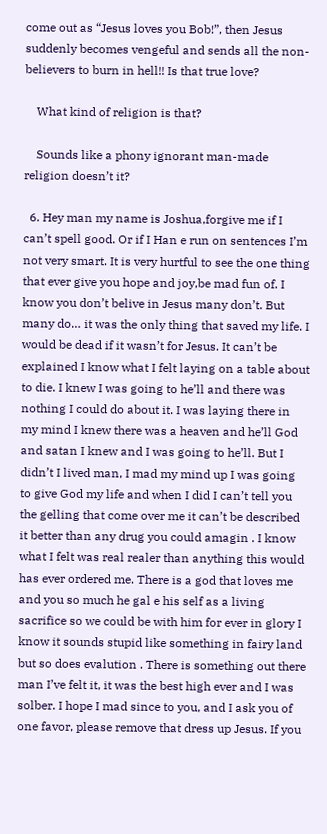come out as “Jesus loves you Bob!”, then Jesus suddenly becomes vengeful and sends all the non-believers to burn in hell!! Is that true love?

    What kind of religion is that?

    Sounds like a phony ignorant man-made religion doesn’t it?

  6. Hey man my name is Joshua,forgive me if I can’t spell good. Or if I Han e run on sentences I’m not very smart. It is very hurtful to see the one thing that ever give you hope and joy,be mad fun of. I know you don’t belive in Jesus many don’t. But many do… it was the only thing that saved my life. I would be dead if it wasn’t for Jesus. It can’t be explained I know what I felt laying on a table about to die. I knew I was going to he’ll and there was nothing I could do about it. I was laying there in my mind I knew there was a heaven and he’ll God and satan I knew and I was going to he’ll. But I didn’t I lived man, I mad my mind up I was going to give God my life and when I did I can’t tell you the gelling that come over me it can’t be described it better than any drug you could amagin . I know what I felt was real realer than anything this would has ever ordered me. There is a god that loves me and you so much he gal e his self as a living sacrifice so we could be with him for ever in glory I know it sounds stupid like something in fairy land but so does evalution . There is something out there man I’ve felt it, it was the best high ever and I was solber. I hope I mad since to you, and I ask you of one favor, please remove that dress up Jesus. If you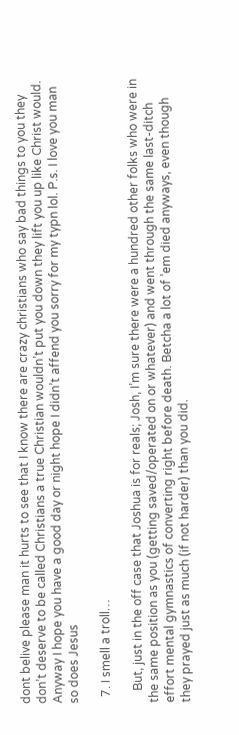dont belive please man it hurts to see that I know there are crazy christians who say bad things to you they don’t deserve to be called Christians a true Christian wouldn’t put you down they lift you up like Christ would. Anyway I hope you have a good day or night hope I didn’t affend you sorry for my typn lol. P.s. I love you man so does Jesus

  7. I smell a troll…

    But, just in the off case that Joshua is for reals; Josh, I’m sure there were a hundred other folks who were in the same position as you (getting saved/operated on or whatever) and went through the same last-ditch effort mental gymnastics of converting right before death. Betcha a lot of ’em died anyways, even though they prayed just as much (if not harder) than you did.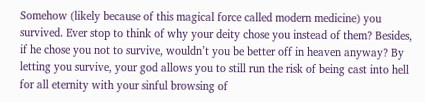Somehow (likely because of this magical force called modern medicine) you survived. Ever stop to think of why your deity chose you instead of them? Besides, if he chose you not to survive, wouldn’t you be better off in heaven anyway? By letting you survive, your god allows you to still run the risk of being cast into hell for all eternity with your sinful browsing of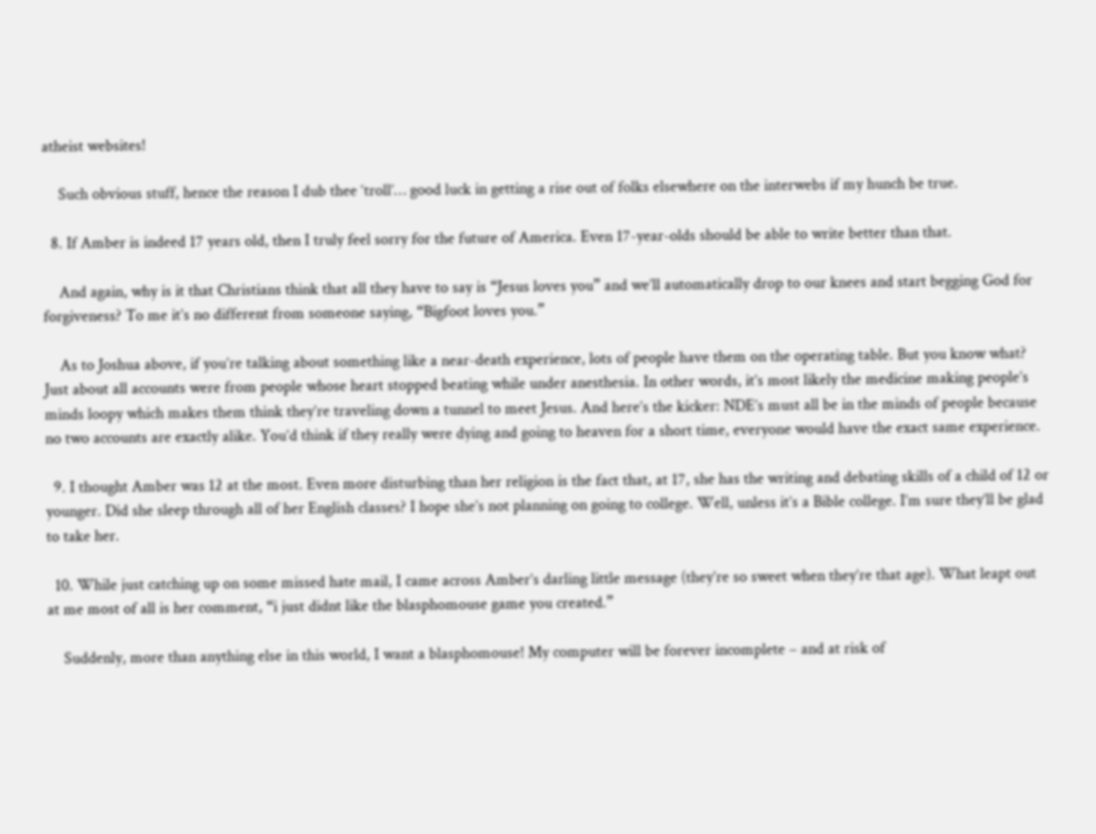atheist websites!

    Such obvious stuff, hence the reason I dub thee ‘troll’… good luck in getting a rise out of folks elsewhere on the interwebs if my hunch be true.

  8. If Amber is indeed 17 years old, then I truly feel sorry for the future of America. Even 17-year-olds should be able to write better than that.

    And again, why is it that Christians think that all they have to say is “Jesus loves you” and we’ll automatically drop to our knees and start begging God for forgiveness? To me it’s no different from someone saying, “Bigfoot loves you.”

    As to Joshua above, if you’re talking about something like a near-death experience, lots of people have them on the operating table. But you know what? Just about all accounts were from people whose heart stopped beating while under anesthesia. In other words, it’s most likely the medicine making people’s minds loopy which makes them think they’re traveling down a tunnel to meet Jesus. And here’s the kicker: NDE’s must all be in the minds of people because no two accounts are exactly alike. You’d think if they really were dying and going to heaven for a short time, everyone would have the exact same experience.

  9. I thought Amber was 12 at the most. Even more disturbing than her religion is the fact that, at 17, she has the writing and debating skills of a child of 12 or younger. Did she sleep through all of her English classes? I hope she’s not planning on going to college. Well, unless it’s a Bible college. I’m sure they’ll be glad to take her.

  10. While just catching up on some missed hate mail, I came across Amber’s darling little message (they’re so sweet when they’re that age). What leapt out at me most of all is her comment, “i just didnt like the blasphomouse game you created.”

    Suddenly, more than anything else in this world, I want a blasphomouse! My computer will be forever incomplete – and at risk of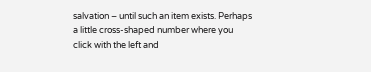salvation – until such an item exists. Perhaps a little cross-shaped number where you click with the left and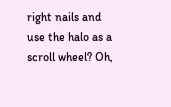right nails and use the halo as a scroll wheel? Oh,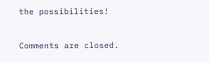the possibilities!

Comments are closed.